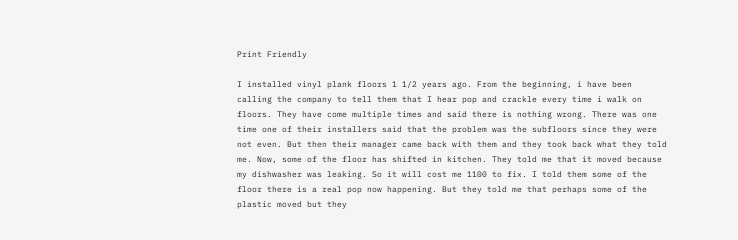Print Friendly

I installed vinyl plank floors 1 1/2 years ago. From the beginning, i have been calling the company to tell them that I hear pop and crackle every time i walk on floors. They have come multiple times and said there is nothing wrong. There was one time one of their installers said that the problem was the subfloors since they were not even. But then their manager came back with them and they took back what they told me. Now, some of the floor has shifted in kitchen. They told me that it moved because my dishwasher was leaking. So it will cost me 1100 to fix. I told them some of the floor there is a real pop now happening. But they told me that perhaps some of the plastic moved but they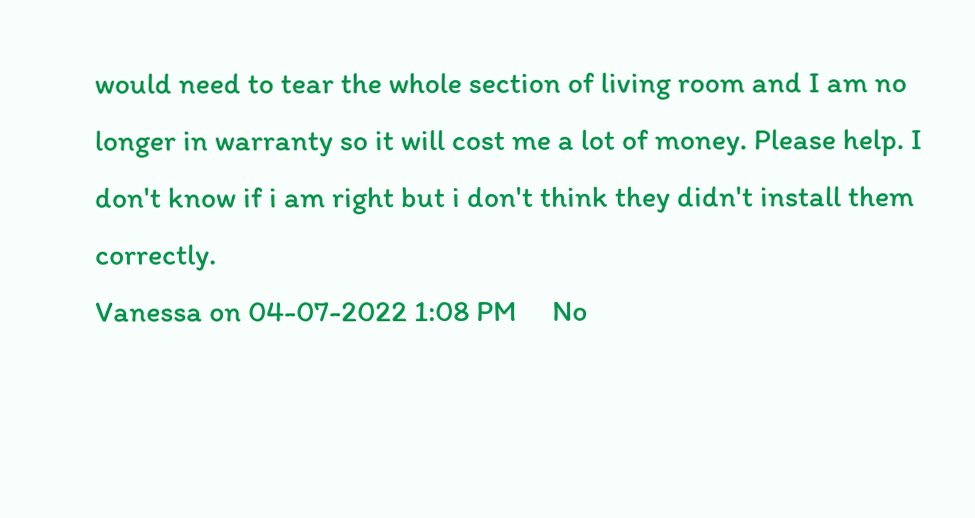would need to tear the whole section of living room and I am no longer in warranty so it will cost me a lot of money. Please help. I don't know if i am right but i don't think they didn't install them correctly.
Vanessa on 04-07-2022 1:08 PM     No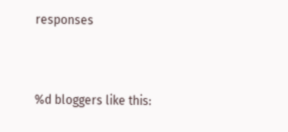responses


%d bloggers like this: